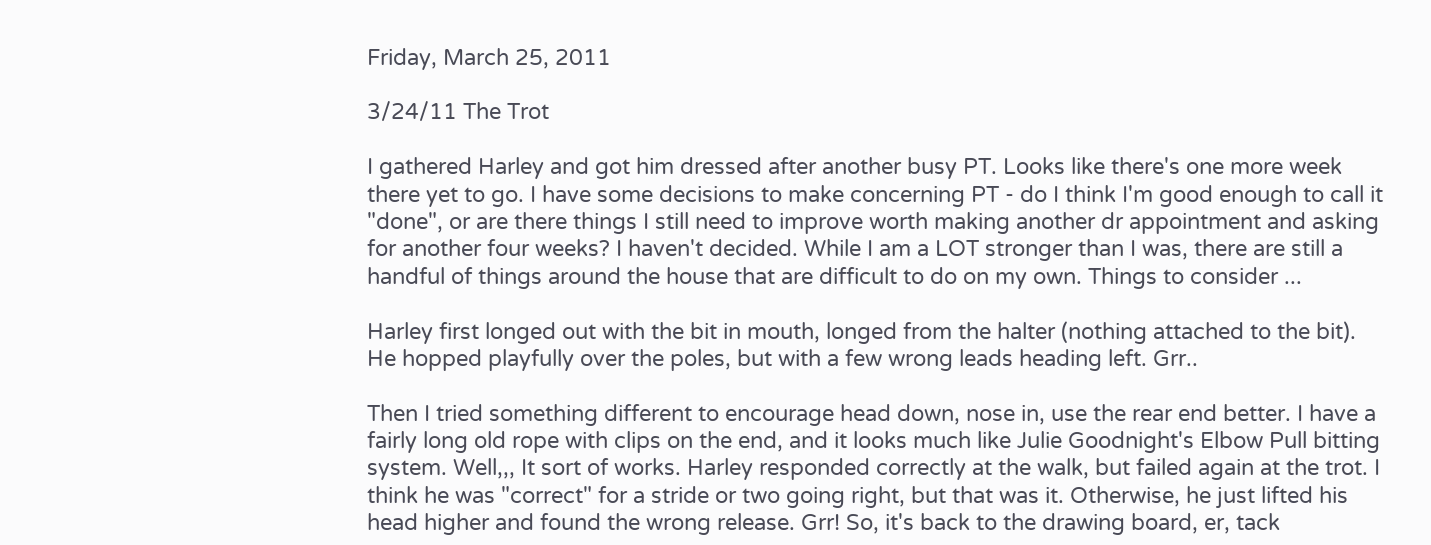Friday, March 25, 2011

3/24/11 The Trot

I gathered Harley and got him dressed after another busy PT. Looks like there's one more week there yet to go. I have some decisions to make concerning PT - do I think I'm good enough to call it "done", or are there things I still need to improve worth making another dr appointment and asking for another four weeks? I haven't decided. While I am a LOT stronger than I was, there are still a handful of things around the house that are difficult to do on my own. Things to consider ...

Harley first longed out with the bit in mouth, longed from the halter (nothing attached to the bit). He hopped playfully over the poles, but with a few wrong leads heading left. Grr..

Then I tried something different to encourage head down, nose in, use the rear end better. I have a fairly long old rope with clips on the end, and it looks much like Julie Goodnight's Elbow Pull bitting system. Well,,, It sort of works. Harley responded correctly at the walk, but failed again at the trot. I think he was "correct" for a stride or two going right, but that was it. Otherwise, he just lifted his head higher and found the wrong release. Grr! So, it's back to the drawing board, er, tack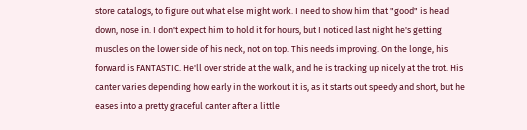store catalogs, to figure out what else might work. I need to show him that "good" is head down, nose in. I don't expect him to hold it for hours, but I noticed last night he's getting muscles on the lower side of his neck, not on top. This needs improving. On the longe, his forward is FANTASTIC. He'll over stride at the walk, and he is tracking up nicely at the trot. His canter varies depending how early in the workout it is, as it starts out speedy and short, but he eases into a pretty graceful canter after a little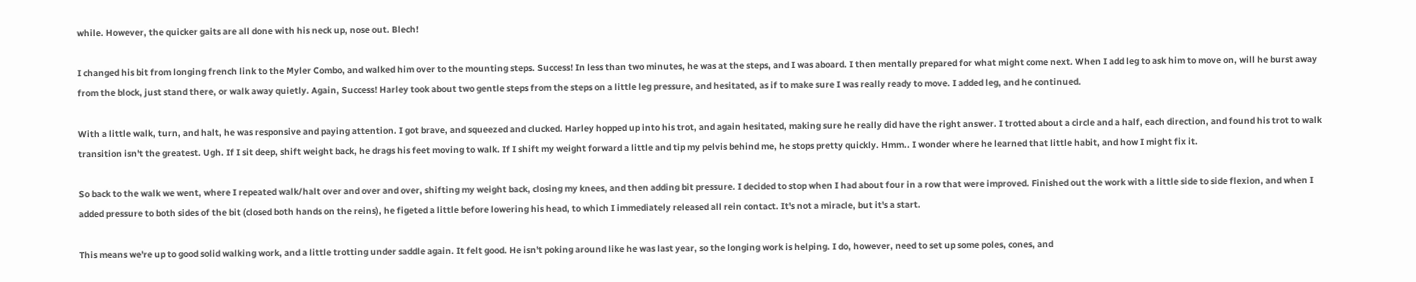while. However, the quicker gaits are all done with his neck up, nose out. Blech!

I changed his bit from longing french link to the Myler Combo, and walked him over to the mounting steps. Success! In less than two minutes, he was at the steps, and I was aboard. I then mentally prepared for what might come next. When I add leg to ask him to move on, will he burst away from the block, just stand there, or walk away quietly. Again, Success! Harley took about two gentle steps from the steps on a little leg pressure, and hesitated, as if to make sure I was really ready to move. I added leg, and he continued.

With a little walk, turn, and halt, he was responsive and paying attention. I got brave, and squeezed and clucked. Harley hopped up into his trot, and again hesitated, making sure he really did have the right answer. I trotted about a circle and a half, each direction, and found his trot to walk transition isn't the greatest. Ugh. If I sit deep, shift weight back, he drags his feet moving to walk. If I shift my weight forward a little and tip my pelvis behind me, he stops pretty quickly. Hmm.. I wonder where he learned that little habit, and how I might fix it.

So back to the walk we went, where I repeated walk/halt over and over and over, shifting my weight back, closing my knees, and then adding bit pressure. I decided to stop when I had about four in a row that were improved. Finished out the work with a little side to side flexion, and when I added pressure to both sides of the bit (closed both hands on the reins), he figeted a little before lowering his head, to which I immediately released all rein contact. It's not a miracle, but it's a start.

This means we're up to good solid walking work, and a little trotting under saddle again. It felt good. He isn't poking around like he was last year, so the longing work is helping. I do, however, need to set up some poles, cones, and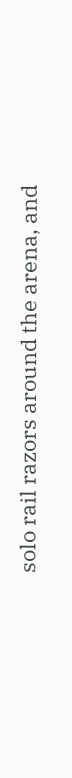solo rail razors around the arena, and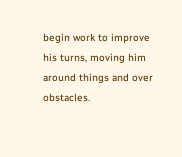begin work to improve his turns, moving him around things and over obstacles.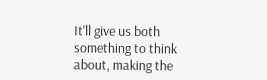It'll give us both something to think about, making the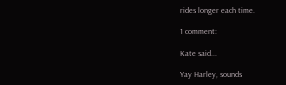rides longer each time.

1 comment:

Kate said...

Yay Harley, sounds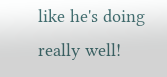like he's doing really well!